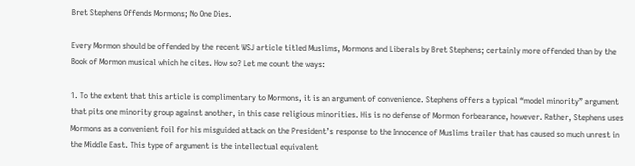Bret Stephens Offends Mormons; No One Dies.

Every Mormon should be offended by the recent WSJ article titled Muslims, Mormons and Liberals by Bret Stephens; certainly more offended than by the Book of Mormon musical which he cites. How so? Let me count the ways:

1. To the extent that this article is complimentary to Mormons, it is an argument of convenience. Stephens offers a typical “model minority” argument that pits one minority group against another, in this case religious minorities. His is no defense of Mormon forbearance, however. Rather, Stephens uses Mormons as a convenient foil for his misguided attack on the President’s response to the Innocence of Muslims trailer that has caused so much unrest in the Middle East. This type of argument is the intellectual equivalent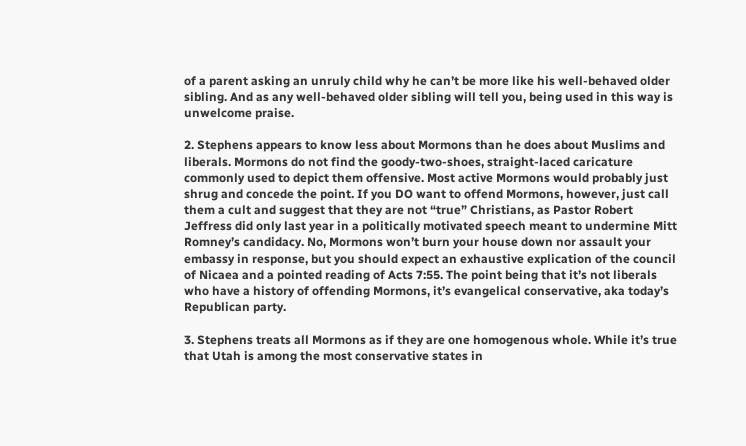of a parent asking an unruly child why he can’t be more like his well-behaved older sibling. And as any well-behaved older sibling will tell you, being used in this way is unwelcome praise.

2. Stephens appears to know less about Mormons than he does about Muslims and liberals. Mormons do not find the goody-two-shoes, straight-laced caricature commonly used to depict them offensive. Most active Mormons would probably just shrug and concede the point. If you DO want to offend Mormons, however, just call them a cult and suggest that they are not “true” Christians, as Pastor Robert Jeffress did only last year in a politically motivated speech meant to undermine Mitt Romney’s candidacy. No, Mormons won’t burn your house down nor assault your embassy in response, but you should expect an exhaustive explication of the council of Nicaea and a pointed reading of Acts 7:55. The point being that it’s not liberals who have a history of offending Mormons, it’s evangelical conservative, aka today’s Republican party.

3. Stephens treats all Mormons as if they are one homogenous whole. While it’s true that Utah is among the most conservative states in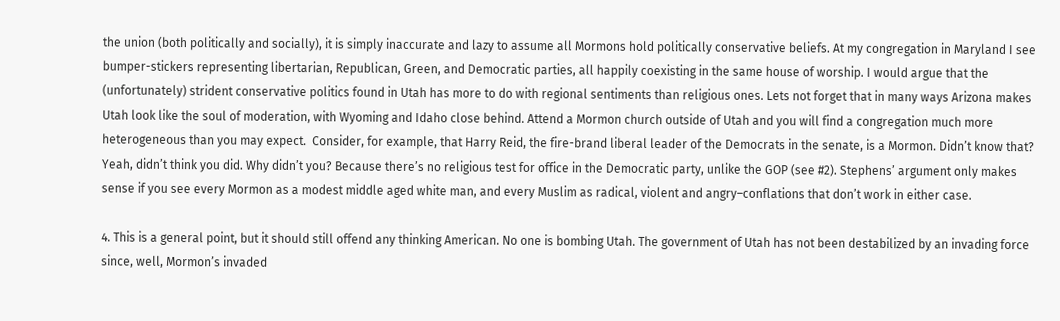the union (both politically and socially), it is simply inaccurate and lazy to assume all Mormons hold politically conservative beliefs. At my congregation in Maryland I see bumper-stickers representing libertarian, Republican, Green, and Democratic parties, all happily coexisting in the same house of worship. I would argue that the (unfortunately) strident conservative politics found in Utah has more to do with regional sentiments than religious ones. Lets not forget that in many ways Arizona makes Utah look like the soul of moderation, with Wyoming and Idaho close behind. Attend a Mormon church outside of Utah and you will find a congregation much more heterogeneous than you may expect.  Consider, for example, that Harry Reid, the fire-brand liberal leader of the Democrats in the senate, is a Mormon. Didn’t know that? Yeah, didn’t think you did. Why didn’t you? Because there’s no religious test for office in the Democratic party, unlike the GOP (see #2). Stephens’ argument only makes sense if you see every Mormon as a modest middle aged white man, and every Muslim as radical, violent and angry–conflations that don’t work in either case.

4. This is a general point, but it should still offend any thinking American. No one is bombing Utah. The government of Utah has not been destabilized by an invading force since, well, Mormon’s invaded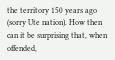the territory 150 years ago (sorry Ute nation). How then can it be surprising that, when offended,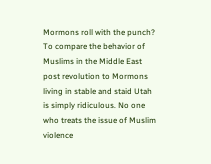Mormons roll with the punch? To compare the behavior of Muslims in the Middle East post revolution to Mormons living in stable and staid Utah is simply ridiculous. No one who treats the issue of Muslim violence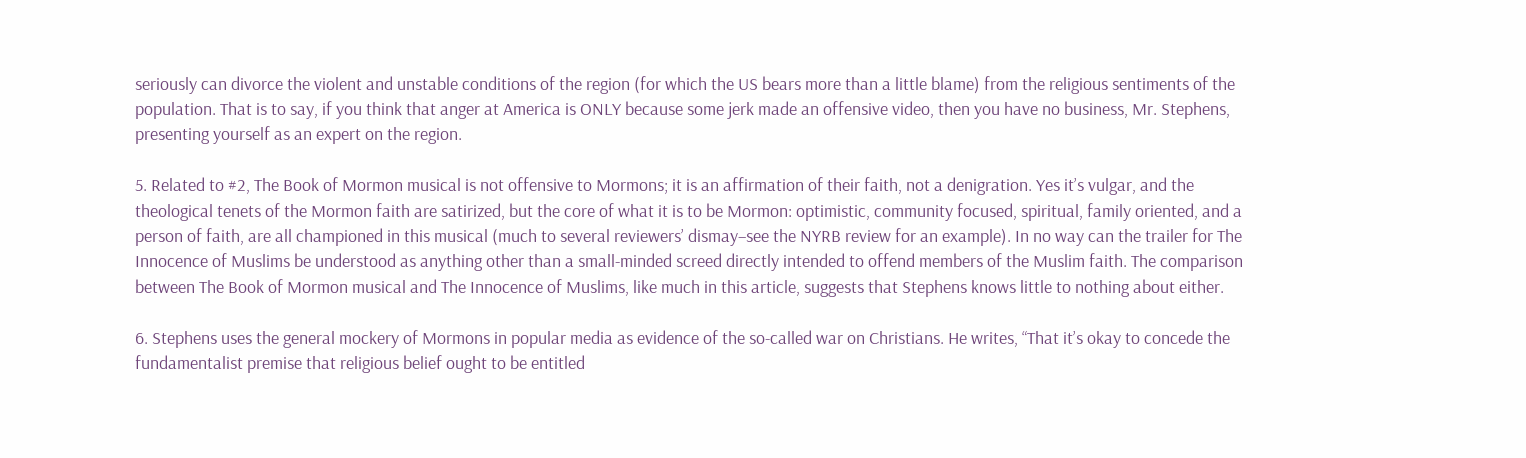seriously can divorce the violent and unstable conditions of the region (for which the US bears more than a little blame) from the religious sentiments of the population. That is to say, if you think that anger at America is ONLY because some jerk made an offensive video, then you have no business, Mr. Stephens, presenting yourself as an expert on the region.

5. Related to #2, The Book of Mormon musical is not offensive to Mormons; it is an affirmation of their faith, not a denigration. Yes it’s vulgar, and the theological tenets of the Mormon faith are satirized, but the core of what it is to be Mormon: optimistic, community focused, spiritual, family oriented, and a person of faith, are all championed in this musical (much to several reviewers’ dismay–see the NYRB review for an example). In no way can the trailer for The Innocence of Muslims be understood as anything other than a small-minded screed directly intended to offend members of the Muslim faith. The comparison between The Book of Mormon musical and The Innocence of Muslims, like much in this article, suggests that Stephens knows little to nothing about either.

6. Stephens uses the general mockery of Mormons in popular media as evidence of the so-called war on Christians. He writes, “That it’s okay to concede the fundamentalist premise that religious belief ought to be entitled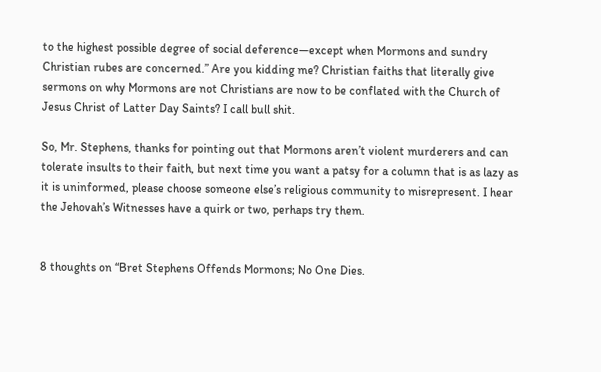to the highest possible degree of social deference—except when Mormons and sundry Christian rubes are concerned.” Are you kidding me? Christian faiths that literally give sermons on why Mormons are not Christians are now to be conflated with the Church of Jesus Christ of Latter Day Saints? I call bull shit.

So, Mr. Stephens, thanks for pointing out that Mormons aren’t violent murderers and can tolerate insults to their faith, but next time you want a patsy for a column that is as lazy as it is uninformed, please choose someone else’s religious community to misrepresent. I hear the Jehovah’s Witnesses have a quirk or two, perhaps try them.


8 thoughts on “Bret Stephens Offends Mormons; No One Dies.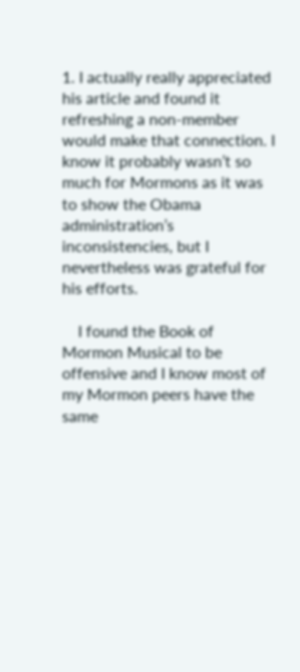1. I actually really appreciated his article and found it refreshing a non-member would make that connection. I know it probably wasn’t so much for Mormons as it was to show the Obama administration’s inconsistencies, but I nevertheless was grateful for his efforts.

    I found the Book of Mormon Musical to be offensive and I know most of my Mormon peers have the same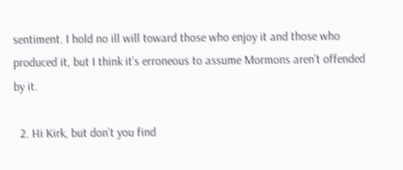sentiment. I hold no ill will toward those who enjoy it and those who produced it, but I think it’s erroneous to assume Mormons aren’t offended by it.

  2. Hi Kirk, but don’t you find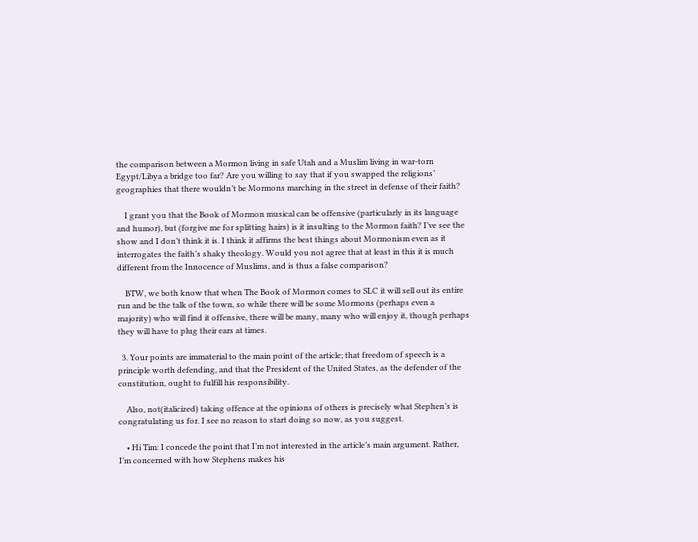the comparison between a Mormon living in safe Utah and a Muslim living in war-torn Egypt/Libya a bridge too far? Are you willing to say that if you swapped the religions’ geographies that there wouldn’t be Mormons marching in the street in defense of their faith?

    I grant you that the Book of Mormon musical can be offensive (particularly in its language and humor), but (forgive me for splitting hairs) is it insulting to the Mormon faith? I’ve see the show and I don’t think it is. I think it affirms the best things about Mormonism even as it interrogates the faith’s shaky theology. Would you not agree that at least in this it is much different from the Innocence of Muslims, and is thus a false comparison?

    BTW, we both know that when The Book of Mormon comes to SLC it will sell out its entire run and be the talk of the town, so while there will be some Mormons (perhaps even a majority) who will find it offensive, there will be many, many who will enjoy it, though perhaps they will have to plug their ears at times.

  3. Your points are immaterial to the main point of the article; that freedom of speech is a principle worth defending, and that the President of the United States, as the defender of the constitution, ought to fulfill his responsibility.

    Also, not(italicized) taking offence at the opinions of others is precisely what Stephen’s is congratulating us for. I see no reason to start doing so now, as you suggest.

    • Hi Tim: I concede the point that I’m not interested in the article’s main argument. Rather, I’m concerned with how Stephens makes his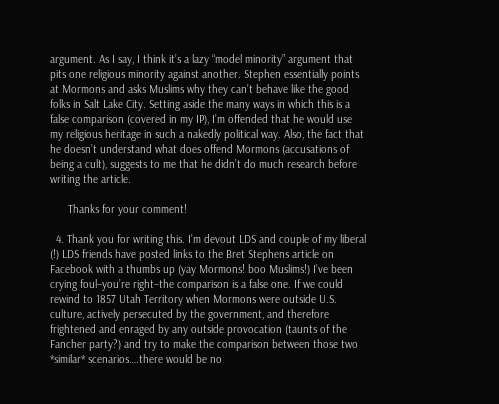argument. As I say, I think it’s a lazy “model minority” argument that pits one religious minority against another. Stephen essentially points at Mormons and asks Muslims why they can’t behave like the good folks in Salt Lake City. Setting aside the many ways in which this is a false comparison (covered in my IP), I’m offended that he would use my religious heritage in such a nakedly political way. Also, the fact that he doesn’t understand what does offend Mormons (accusations of being a cult), suggests to me that he didn’t do much research before writing the article.

      Thanks for your comment!

  4. Thank you for writing this. I’m devout LDS and couple of my liberal (!) LDS friends have posted links to the Bret Stephens article on Facebook with a thumbs up (yay Mormons! boo Muslims!) I’ve been crying foul–you’re right–the comparison is a false one. If we could rewind to 1857 Utah Territory when Mormons were outside U.S. culture, actively persecuted by the government, and therefore frightened and enraged by any outside provocation (taunts of the Fancher party?) and try to make the comparison between those two *similar* scenarios….there would be no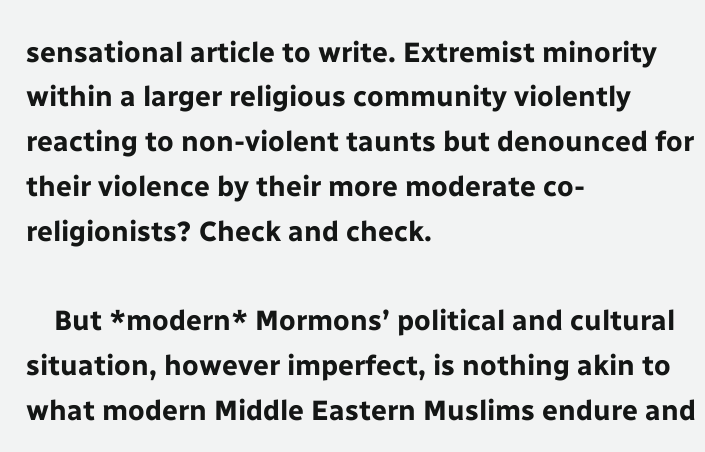sensational article to write. Extremist minority within a larger religious community violently reacting to non-violent taunts but denounced for their violence by their more moderate co-religionists? Check and check.

    But *modern* Mormons’ political and cultural situation, however imperfect, is nothing akin to what modern Middle Eastern Muslims endure and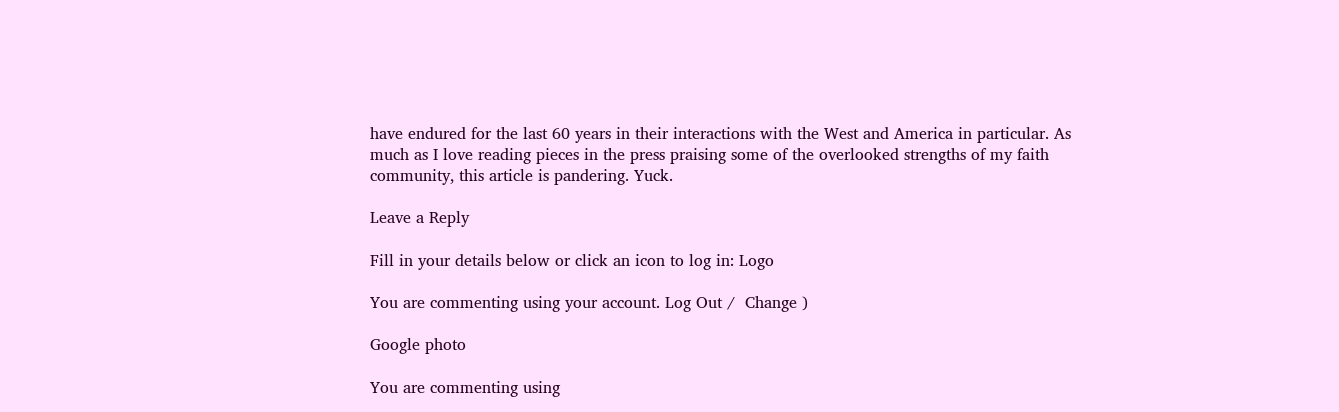have endured for the last 60 years in their interactions with the West and America in particular. As much as I love reading pieces in the press praising some of the overlooked strengths of my faith community, this article is pandering. Yuck.

Leave a Reply

Fill in your details below or click an icon to log in: Logo

You are commenting using your account. Log Out /  Change )

Google photo

You are commenting using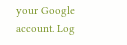your Google account. Log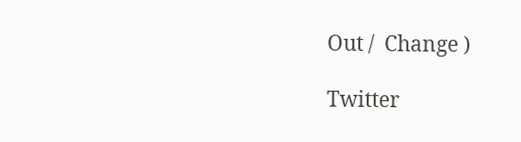Out /  Change )

Twitter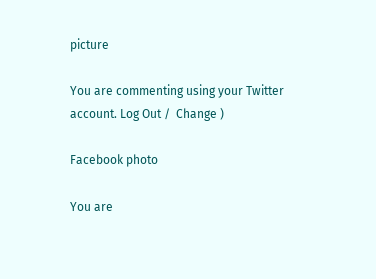picture

You are commenting using your Twitter account. Log Out /  Change )

Facebook photo

You are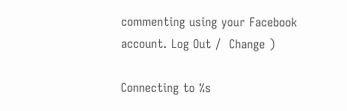commenting using your Facebook account. Log Out /  Change )

Connecting to %s